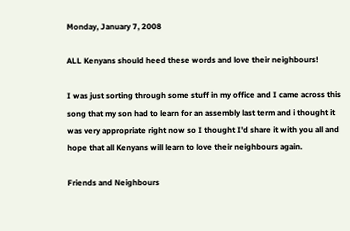Monday, January 7, 2008

ALL Kenyans should heed these words and love their neighbours!

I was just sorting through some stuff in my office and I came across this song that my son had to learn for an assembly last term and i thought it was very appropriate right now so I thought I'd share it with you all and hope that all Kenyans will learn to love their neighbours again.

Friends and Neighbours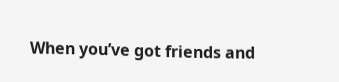When you’ve got friends and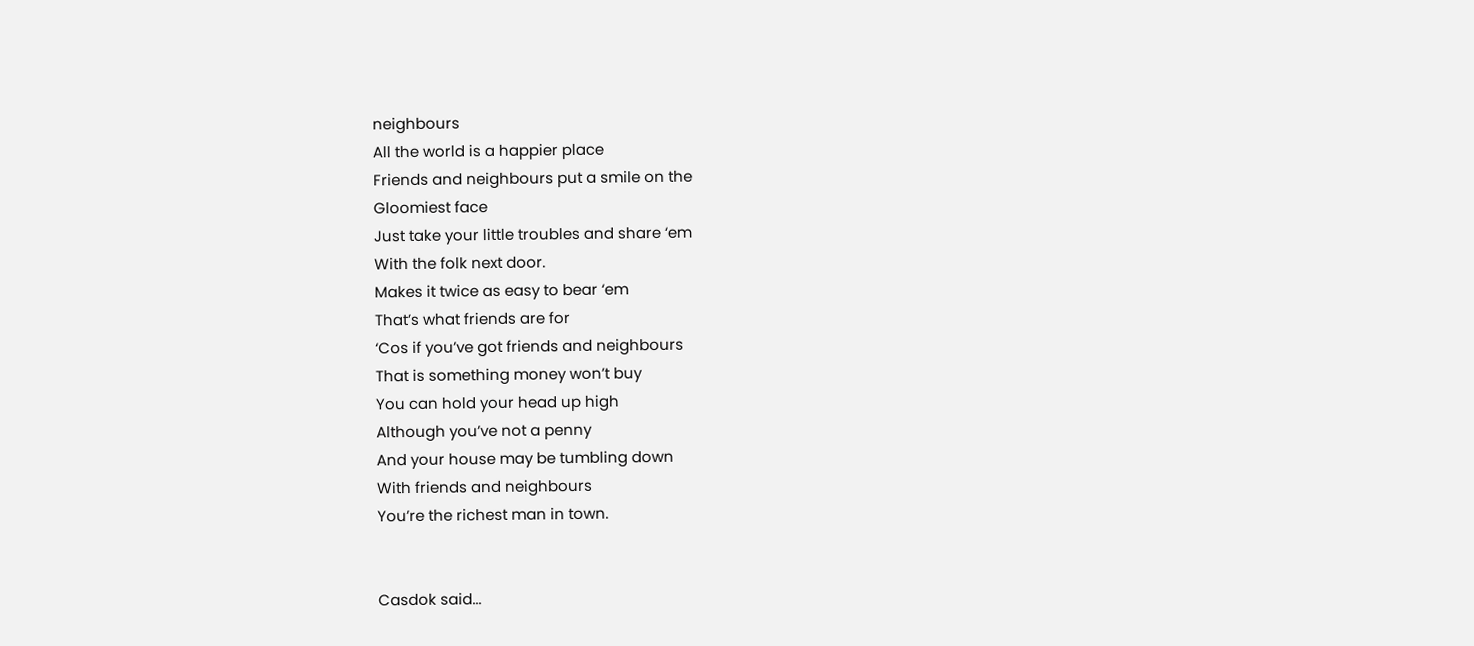neighbours
All the world is a happier place
Friends and neighbours put a smile on the
Gloomiest face
Just take your little troubles and share ‘em
With the folk next door.
Makes it twice as easy to bear ‘em
That’s what friends are for
‘Cos if you’ve got friends and neighbours
That is something money won’t buy
You can hold your head up high
Although you’ve not a penny
And your house may be tumbling down
With friends and neighbours
You’re the richest man in town.


Casdok said...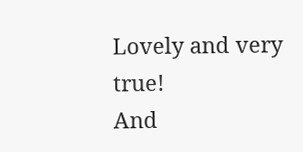Lovely and very true!
And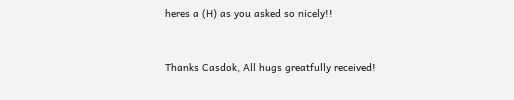heres a (H) as you asked so nicely!!


Thanks Casdok, All hugs greatfully received!